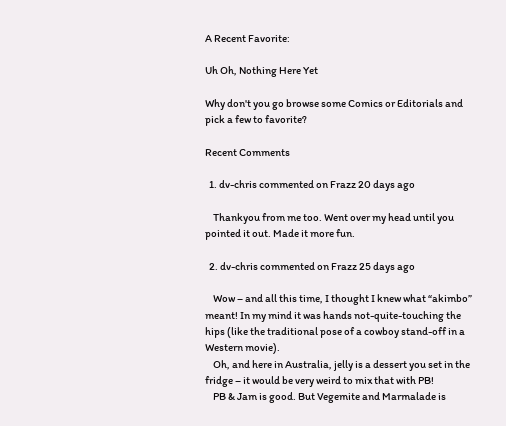A Recent Favorite:

Uh Oh, Nothing Here Yet

Why don't you go browse some Comics or Editorials and pick a few to favorite?

Recent Comments

  1. dv-chris commented on Frazz 20 days ago

    Thankyou from me too. Went over my head until you pointed it out. Made it more fun.

  2. dv-chris commented on Frazz 25 days ago

    Wow – and all this time, I thought I knew what “akimbo” meant! In my mind it was hands not-quite-touching the hips (like the traditional pose of a cowboy stand-off in a Western movie).
    Oh, and here in Australia, jelly is a dessert you set in the fridge – it would be very weird to mix that with PB!
    PB & Jam is good. But Vegemite and Marmalade is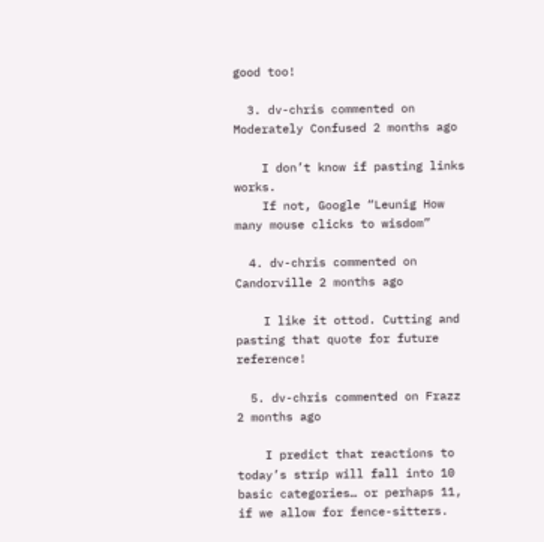good too!

  3. dv-chris commented on Moderately Confused 2 months ago

    I don’t know if pasting links works.
    If not, Google “Leunig How many mouse clicks to wisdom”

  4. dv-chris commented on Candorville 2 months ago

    I like it ottod. Cutting and pasting that quote for future reference!

  5. dv-chris commented on Frazz 2 months ago

    I predict that reactions to today’s strip will fall into 10 basic categories… or perhaps 11, if we allow for fence-sitters.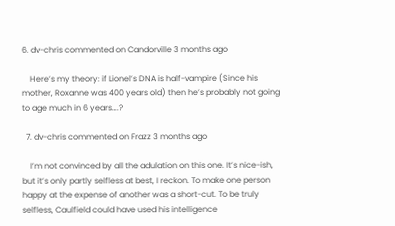6. dv-chris commented on Candorville 3 months ago

    Here’s my theory: if Lionel’s DNA is half-vampire (Since his mother, Roxanne was 400 years old) then he’s probably not going to age much in 6 years….?

  7. dv-chris commented on Frazz 3 months ago

    I’m not convinced by all the adulation on this one. It’s nice-ish, but it’s only partly selfless at best, I reckon. To make one person happy at the expense of another was a short-cut. To be truly selfless, Caulfield could have used his intelligence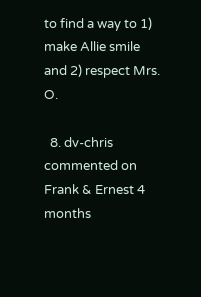to find a way to 1) make Allie smile and 2) respect Mrs. O.

  8. dv-chris commented on Frank & Ernest 4 months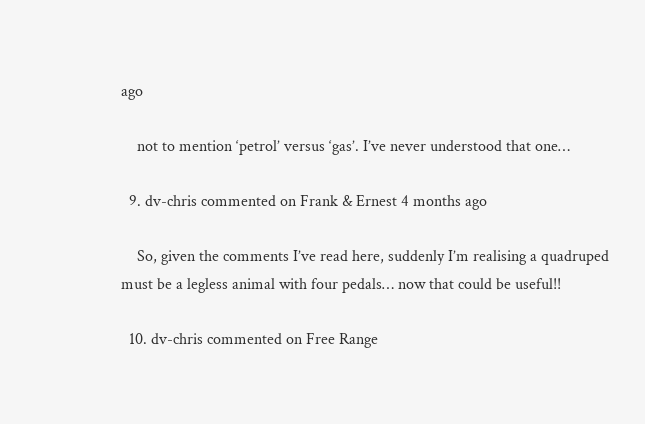ago

    not to mention ‘petrol’ versus ‘gas’. I’ve never understood that one…

  9. dv-chris commented on Frank & Ernest 4 months ago

    So, given the comments I’ve read here, suddenly I’m realising a quadruped must be a legless animal with four pedals… now that could be useful!!

  10. dv-chris commented on Free Range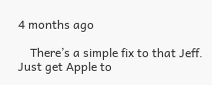4 months ago

    There’s a simple fix to that Jeff. Just get Apple to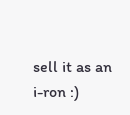sell it as an i-ron :)